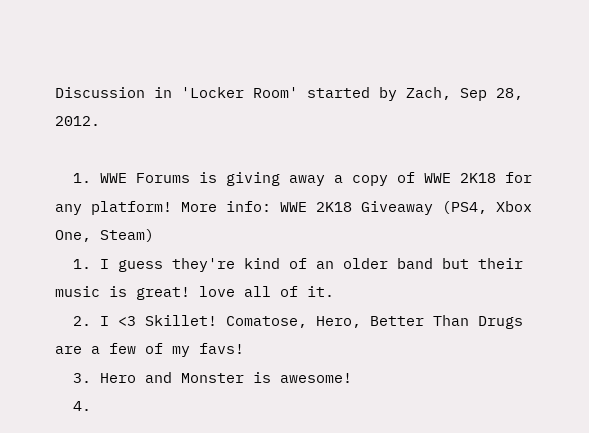Discussion in 'Locker Room' started by Zach, Sep 28, 2012.

  1. WWE Forums is giving away a copy of WWE 2K18 for any platform! More info: WWE 2K18 Giveaway (PS4, Xbox One, Steam)
  1. I guess they're kind of an older band but their music is great! love all of it.
  2. I <3 Skillet! Comatose, Hero, Better Than Drugs are a few of my favs!
  3. Hero and Monster is awesome!
  4.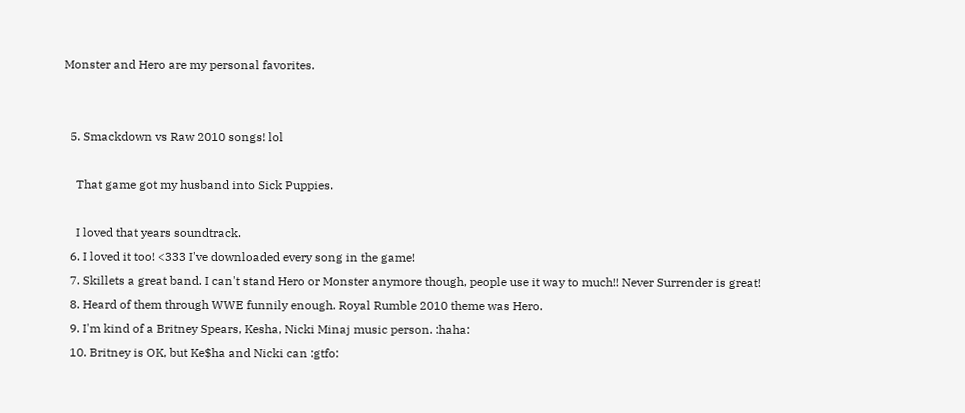Monster and Hero are my personal favorites.


  5. Smackdown vs Raw 2010 songs! lol

    That game got my husband into Sick Puppies.

    I loved that years soundtrack.
  6. I loved it too! <333 I've downloaded every song in the game!
  7. Skillets a great band. I can't stand Hero or Monster anymore though, people use it way to much!! Never Surrender is great!
  8. Heard of them through WWE funnily enough. Royal Rumble 2010 theme was Hero.
  9. I'm kind of a Britney Spears, Kesha, Nicki Minaj music person. :haha:
  10. Britney is OK, but Ke$ha and Nicki can :gtfo: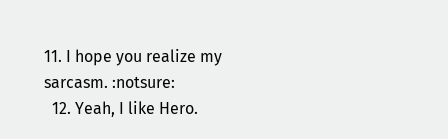11. I hope you realize my sarcasm. :notsure:
  12. Yeah, I like Hero.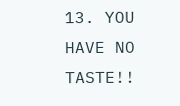13. YOU HAVE NO TASTE!!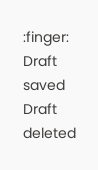:finger:
Draft saved Draft deleted